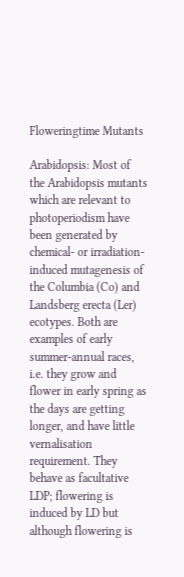Floweringtime Mutants

Arabidopsis: Most of the Arabidopsis mutants which are relevant to photoperiodism have been generated by chemical- or irradiation-induced mutagenesis of the Columbia (Co) and Landsberg erecta (Ler) ecotypes. Both are examples of early summer-annual races, i.e. they grow and flower in early spring as the days are getting longer, and have little vernalisation requirement. They behave as facultative LDP; flowering is induced by LD but although flowering is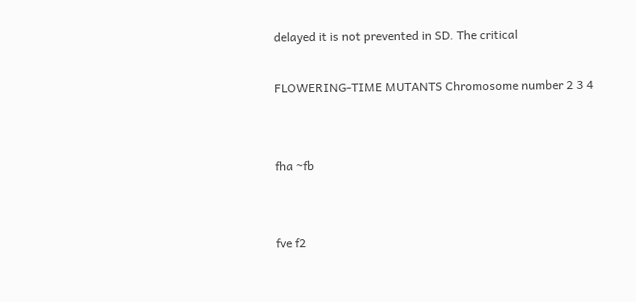delayed it is not prevented in SD. The critical

FLOWERING-TIME MUTANTS Chromosome number 2 3 4


fha ~fb


fve f2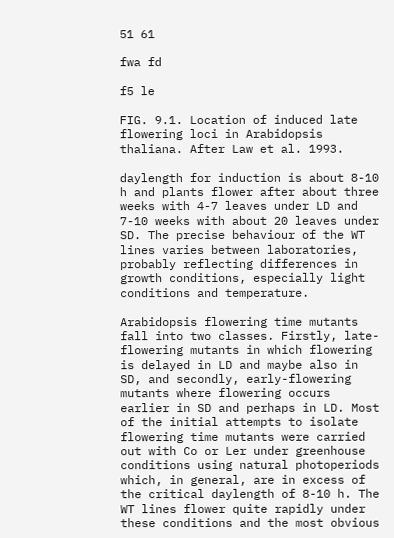51 61

fwa fd

f5 le

FIG. 9.1. Location of induced late flowering loci in Arabidopsis thaliana. After Law et al. 1993.

daylength for induction is about 8-10 h and plants flower after about three weeks with 4-7 leaves under LD and 7-10 weeks with about 20 leaves under SD. The precise behaviour of the WT lines varies between laboratories, probably reflecting differences in growth conditions, especially light conditions and temperature.

Arabidopsis flowering time mutants fall into two classes. Firstly, late-flowering mutants in which flowering is delayed in LD and maybe also in SD, and secondly, early-flowering mutants where flowering occurs earlier in SD and perhaps in LD. Most of the initial attempts to isolate flowering time mutants were carried out with Co or Ler under greenhouse conditions using natural photoperiods which, in general, are in excess of the critical daylength of 8-10 h. The WT lines flower quite rapidly under these conditions and the most obvious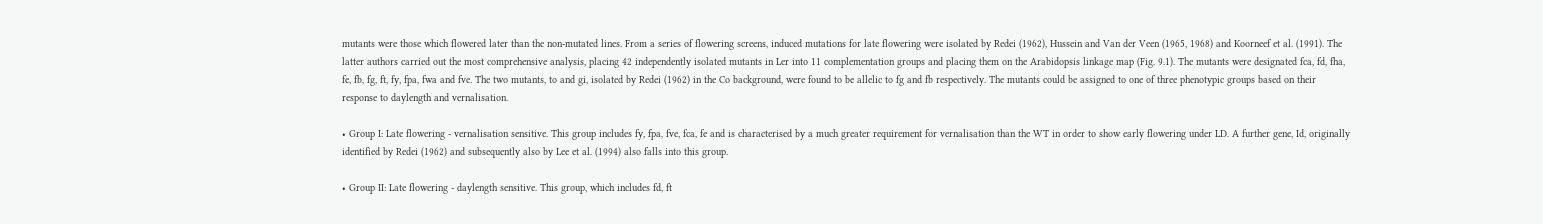mutants were those which flowered later than the non-mutated lines. From a series of flowering screens, induced mutations for late flowering were isolated by Redei (1962), Hussein and Van der Veen (1965, 1968) and Koorneef et al. (1991). The latter authors carried out the most comprehensive analysis, placing 42 independently isolated mutants in Ler into 11 complementation groups and placing them on the Arabidopsis linkage map (Fig. 9.1). The mutants were designated fca, fd, fha, fe, fb, fg, ft, fy, fpa, fwa and fve. The two mutants, to and gi, isolated by Redei (1962) in the Co background, were found to be allelic to fg and fb respectively. The mutants could be assigned to one of three phenotypic groups based on their response to daylength and vernalisation.

• Group I: Late flowering - vernalisation sensitive. This group includes fy, fpa, fve, fca, fe and is characterised by a much greater requirement for vernalisation than the WT in order to show early flowering under LD. A further gene, Id, originally identified by Redei (1962) and subsequently also by Lee et al. (1994) also falls into this group.

• Group II: Late flowering - daylength sensitive. This group, which includes fd, ft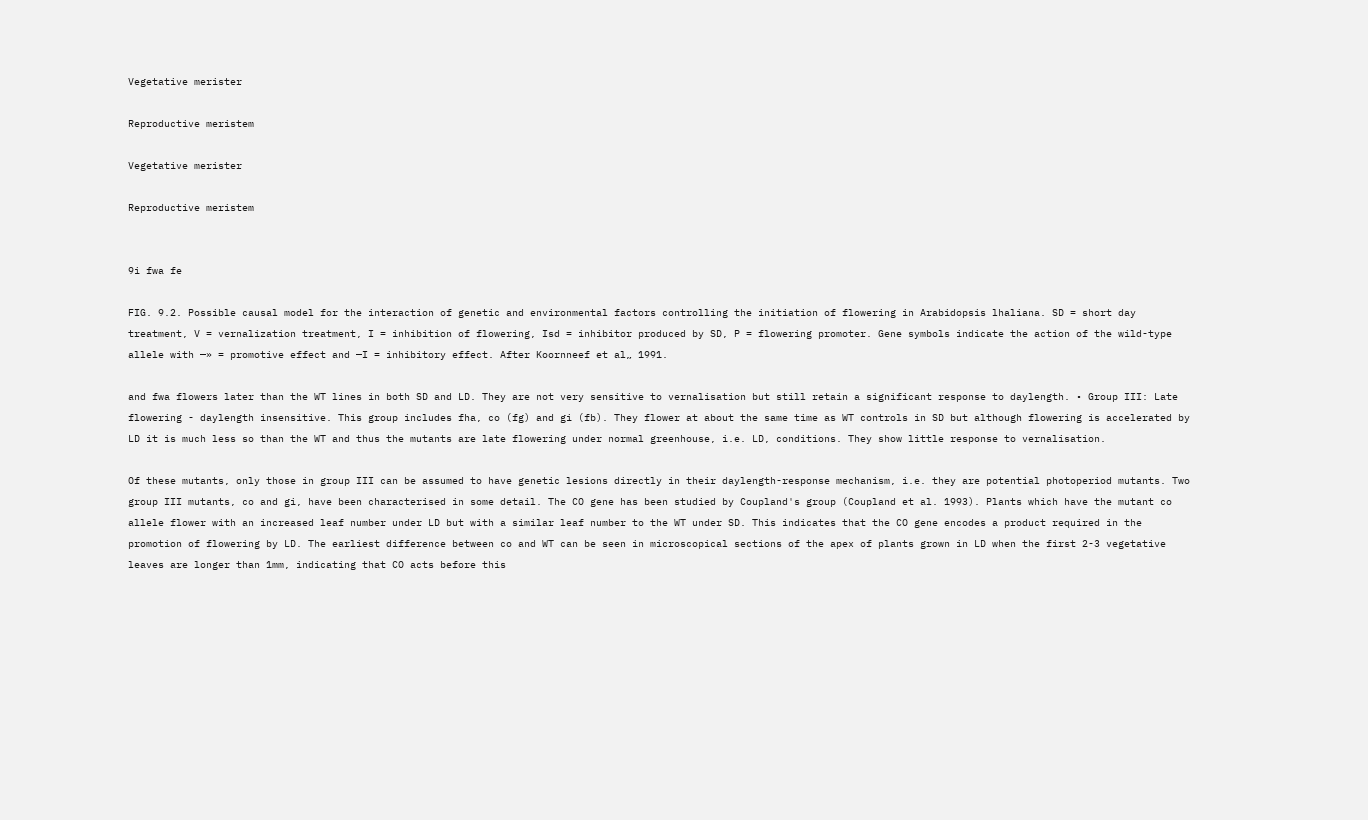Vegetative merister

Reproductive meristem

Vegetative merister

Reproductive meristem


9i fwa fe

FIG. 9.2. Possible causal model for the interaction of genetic and environmental factors controlling the initiation of flowering in Arabidopsis lhaliana. SD = short day treatment, V = vernalization treatment, I = inhibition of flowering, Isd = inhibitor produced by SD, P = flowering promoter. Gene symbols indicate the action of the wild-type allele with —» = promotive effect and —I = inhibitory effect. After Koornneef et al„ 1991.

and fwa flowers later than the WT lines in both SD and LD. They are not very sensitive to vernalisation but still retain a significant response to daylength. • Group III: Late flowering - daylength insensitive. This group includes fha, co (fg) and gi (fb). They flower at about the same time as WT controls in SD but although flowering is accelerated by LD it is much less so than the WT and thus the mutants are late flowering under normal greenhouse, i.e. LD, conditions. They show little response to vernalisation.

Of these mutants, only those in group III can be assumed to have genetic lesions directly in their daylength-response mechanism, i.e. they are potential photoperiod mutants. Two group III mutants, co and gi, have been characterised in some detail. The CO gene has been studied by Coupland's group (Coupland et al. 1993). Plants which have the mutant co allele flower with an increased leaf number under LD but with a similar leaf number to the WT under SD. This indicates that the CO gene encodes a product required in the promotion of flowering by LD. The earliest difference between co and WT can be seen in microscopical sections of the apex of plants grown in LD when the first 2-3 vegetative leaves are longer than 1mm, indicating that CO acts before this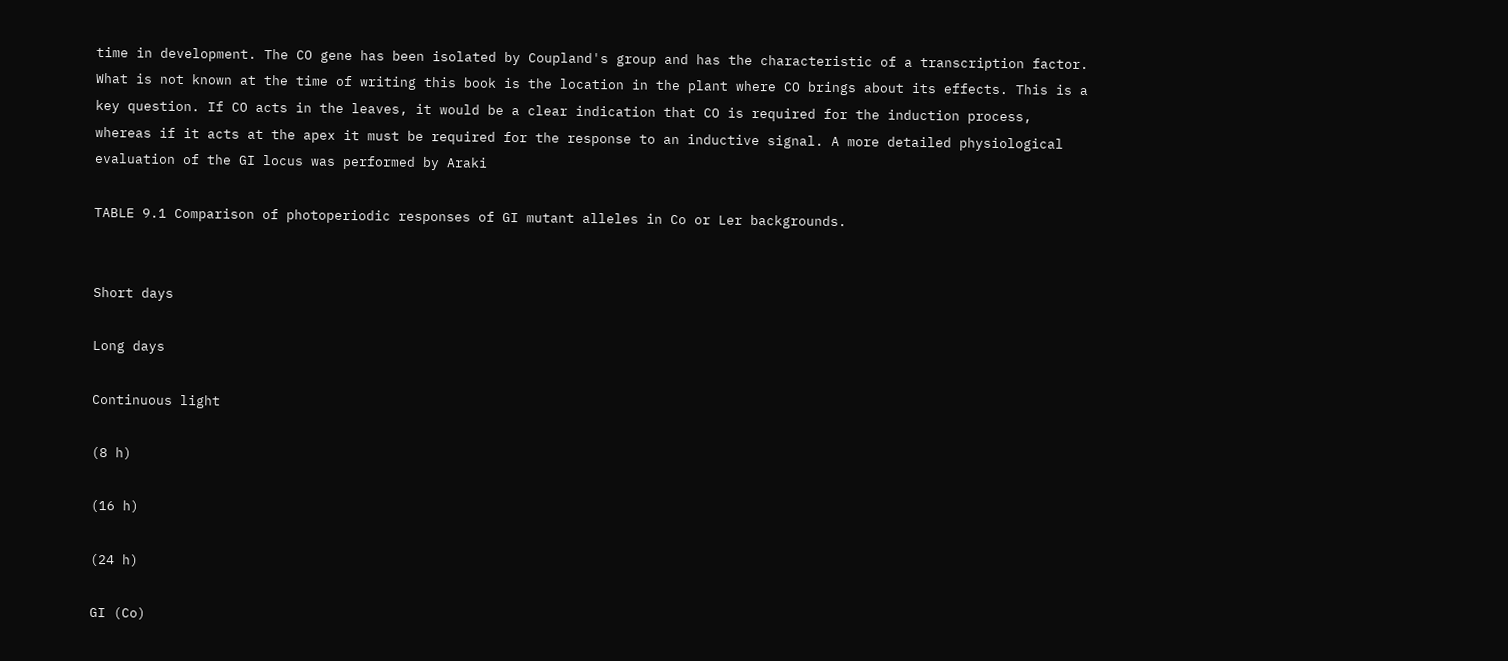time in development. The CO gene has been isolated by Coupland's group and has the characteristic of a transcription factor. What is not known at the time of writing this book is the location in the plant where CO brings about its effects. This is a key question. If CO acts in the leaves, it would be a clear indication that CO is required for the induction process, whereas if it acts at the apex it must be required for the response to an inductive signal. A more detailed physiological evaluation of the GI locus was performed by Araki

TABLE 9.1 Comparison of photoperiodic responses of GI mutant alleles in Co or Ler backgrounds.


Short days

Long days

Continuous light

(8 h)

(16 h)

(24 h)

GI (Co)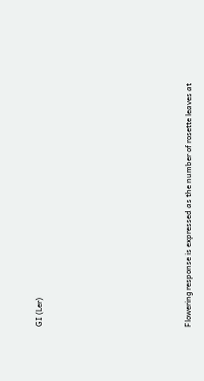GI (Ler)








Flowering response is expressed as the number of rosette leaves at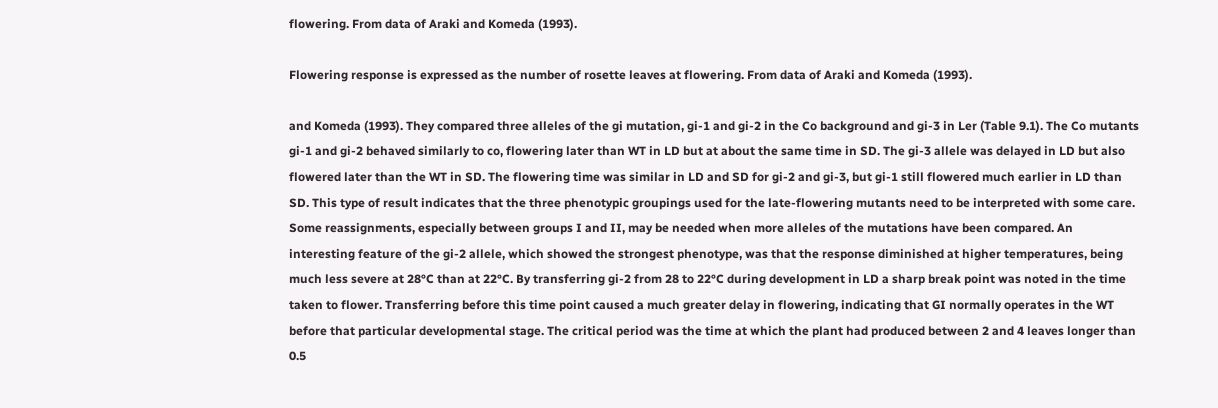flowering. From data of Araki and Komeda (1993).

Flowering response is expressed as the number of rosette leaves at flowering. From data of Araki and Komeda (1993).

and Komeda (1993). They compared three alleles of the gi mutation, gi-1 and gi-2 in the Co background and gi-3 in Ler (Table 9.1). The Co mutants gi-1 and gi-2 behaved similarly to co, flowering later than WT in LD but at about the same time in SD. The gi-3 allele was delayed in LD but also flowered later than the WT in SD. The flowering time was similar in LD and SD for gi-2 and gi-3, but gi-1 still flowered much earlier in LD than SD. This type of result indicates that the three phenotypic groupings used for the late-flowering mutants need to be interpreted with some care. Some reassignments, especially between groups I and II, may be needed when more alleles of the mutations have been compared. An interesting feature of the gi-2 allele, which showed the strongest phenotype, was that the response diminished at higher temperatures, being much less severe at 28°C than at 22°C. By transferring gi-2 from 28 to 22°C during development in LD a sharp break point was noted in the time taken to flower. Transferring before this time point caused a much greater delay in flowering, indicating that GI normally operates in the WT before that particular developmental stage. The critical period was the time at which the plant had produced between 2 and 4 leaves longer than 0.5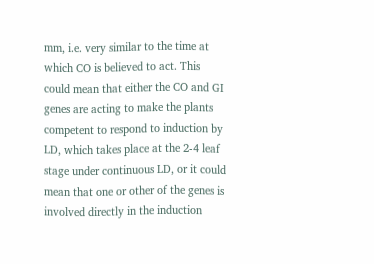mm, i.e. very similar to the time at which CO is believed to act. This could mean that either the CO and GI genes are acting to make the plants competent to respond to induction by LD, which takes place at the 2-4 leaf stage under continuous LD, or it could mean that one or other of the genes is involved directly in the induction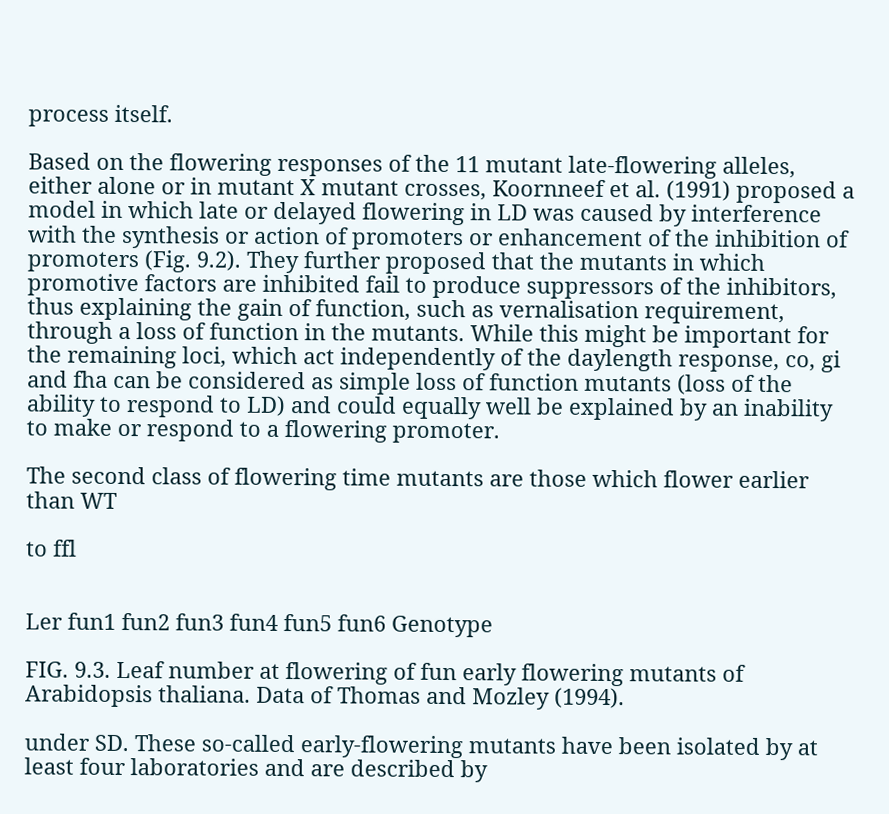process itself.

Based on the flowering responses of the 11 mutant late-flowering alleles, either alone or in mutant X mutant crosses, Koornneef et al. (1991) proposed a model in which late or delayed flowering in LD was caused by interference with the synthesis or action of promoters or enhancement of the inhibition of promoters (Fig. 9.2). They further proposed that the mutants in which promotive factors are inhibited fail to produce suppressors of the inhibitors, thus explaining the gain of function, such as vernalisation requirement, through a loss of function in the mutants. While this might be important for the remaining loci, which act independently of the daylength response, co, gi and fha can be considered as simple loss of function mutants (loss of the ability to respond to LD) and could equally well be explained by an inability to make or respond to a flowering promoter.

The second class of flowering time mutants are those which flower earlier than WT

to ffl


Ler fun1 fun2 fun3 fun4 fun5 fun6 Genotype

FIG. 9.3. Leaf number at flowering of fun early flowering mutants of Arabidopsis thaliana. Data of Thomas and Mozley (1994).

under SD. These so-called early-flowering mutants have been isolated by at least four laboratories and are described by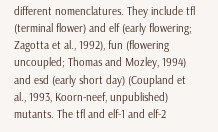different nomenclatures. They include tfl (terminal flower) and elf (early flowering; Zagotta et al., 1992), fun (flowering uncoupled; Thomas and Mozley, 1994) and esd (early short day) (Coupland et al., 1993, Koorn-neef, unpublished) mutants. The tfl and elf-1 and elf-2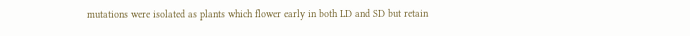mutations were isolated as plants which flower early in both LD and SD but retain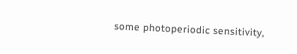some photoperiodic sensitivity,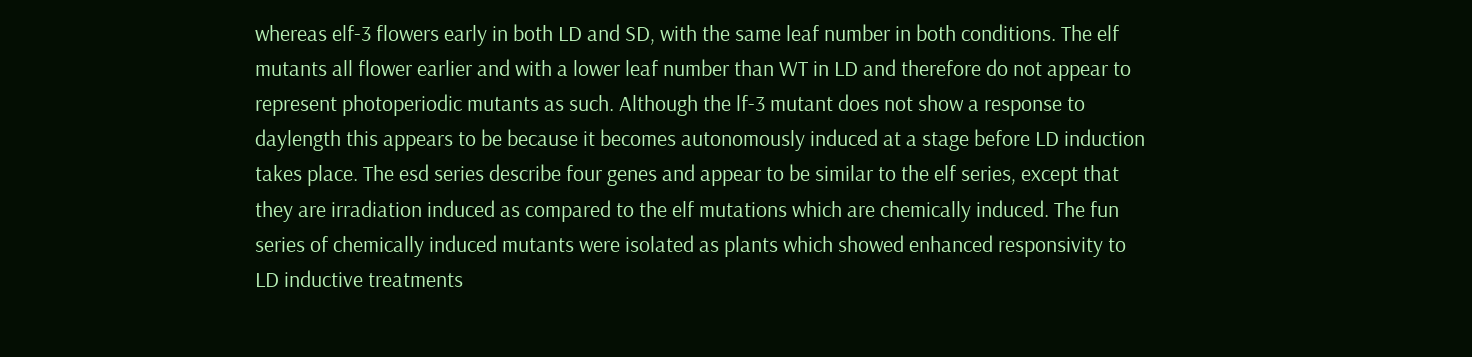whereas elf-3 flowers early in both LD and SD, with the same leaf number in both conditions. The elf mutants all flower earlier and with a lower leaf number than WT in LD and therefore do not appear to represent photoperiodic mutants as such. Although the lf-3 mutant does not show a response to daylength this appears to be because it becomes autonomously induced at a stage before LD induction takes place. The esd series describe four genes and appear to be similar to the elf series, except that they are irradiation induced as compared to the elf mutations which are chemically induced. The fun series of chemically induced mutants were isolated as plants which showed enhanced responsivity to LD inductive treatments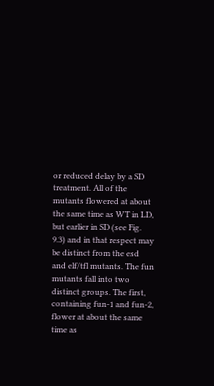or reduced delay by a SD treatment. All of the mutants flowered at about the same time as WT in LD, but earlier in SD (see Fig. 9.3) and in that respect may be distinct from the esd and elf/tfl mutants. The fun mutants fall into two distinct groups. The first, containing fun-1 and fun-2, flower at about the same time as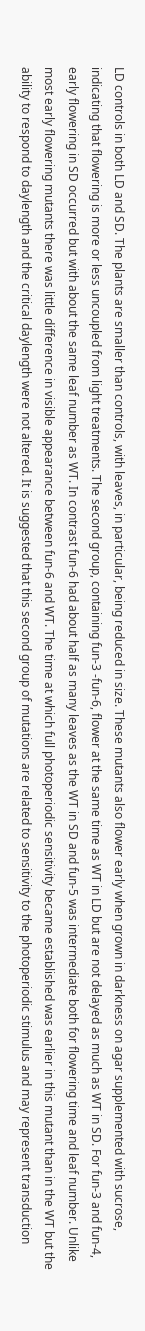LD controls in both LD and SD. The plants are smaller than controls, with leaves, in particular, being reduced in size. These mutants also flower early when grown in darkness on agar supplemented with sucrose, indicating that flowering is more or less uncoupled from light treatments. The second group, containing fun-3 -fun-6, flower at the same time as WT in LD but are not delayed as much as WT in SD. For fun-3 and fun-4, early flowering in SD occurred but with about the same leaf number as WT. In contrast fun-6 had about half as many leaves as the WT in SD and fun-5 was intermediate both for flowering time and leaf number. Unlike most early flowering mutants there was little difference in visible appearance between fun-6 and WT. The time at which full photoperiodic sensitivity became established was earlier in this mutant than in the WT but the ability to respond to daylength and the critical daylength were not altered. It is suggested that this second group of mutations are related to sensitivity to the photoperiodic stimulus and may represent transduction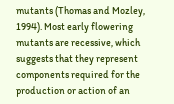mutants (Thomas and Mozley, 1994). Most early flowering mutants are recessive, which suggests that they represent components required for the production or action of an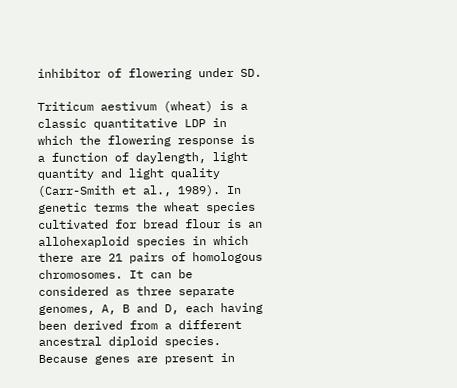inhibitor of flowering under SD.

Triticum aestivum (wheat) is a classic quantitative LDP in which the flowering response is a function of daylength, light quantity and light quality (Carr-Smith et al., 1989). In genetic terms the wheat species cultivated for bread flour is an allohexaploid species in which there are 21 pairs of homologous chromosomes. It can be considered as three separate genomes, A, B and D, each having been derived from a different ancestral diploid species. Because genes are present in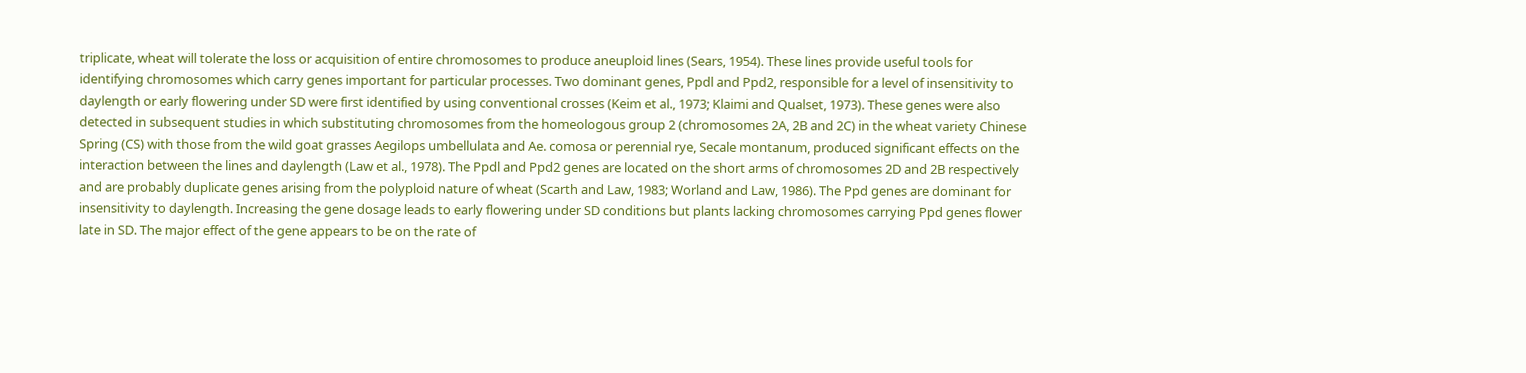triplicate, wheat will tolerate the loss or acquisition of entire chromosomes to produce aneuploid lines (Sears, 1954). These lines provide useful tools for identifying chromosomes which carry genes important for particular processes. Two dominant genes, Ppdl and Ppd2, responsible for a level of insensitivity to daylength or early flowering under SD were first identified by using conventional crosses (Keim et al., 1973; Klaimi and Qualset, 1973). These genes were also detected in subsequent studies in which substituting chromosomes from the homeologous group 2 (chromosomes 2A, 2B and 2C) in the wheat variety Chinese Spring (CS) with those from the wild goat grasses Aegilops umbellulata and Ae. comosa or perennial rye, Secale montanum, produced significant effects on the interaction between the lines and daylength (Law et al., 1978). The Ppdl and Ppd2 genes are located on the short arms of chromosomes 2D and 2B respectively and are probably duplicate genes arising from the polyploid nature of wheat (Scarth and Law, 1983; Worland and Law, 1986). The Ppd genes are dominant for insensitivity to daylength. Increasing the gene dosage leads to early flowering under SD conditions but plants lacking chromosomes carrying Ppd genes flower late in SD. The major effect of the gene appears to be on the rate of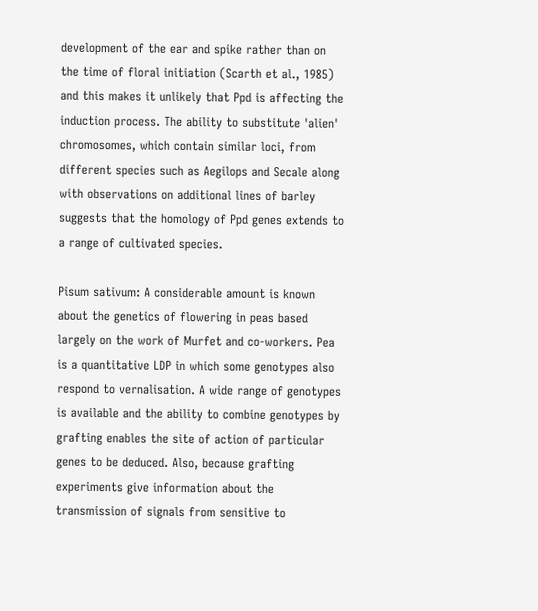development of the ear and spike rather than on the time of floral initiation (Scarth et al., 1985) and this makes it unlikely that Ppd is affecting the induction process. The ability to substitute 'alien' chromosomes, which contain similar loci, from different species such as Aegilops and Secale along with observations on additional lines of barley suggests that the homology of Ppd genes extends to a range of cultivated species.

Pisum sativum: A considerable amount is known about the genetics of flowering in peas based largely on the work of Murfet and co-workers. Pea is a quantitative LDP in which some genotypes also respond to vernalisation. A wide range of genotypes is available and the ability to combine genotypes by grafting enables the site of action of particular genes to be deduced. Also, because grafting experiments give information about the transmission of signals from sensitive to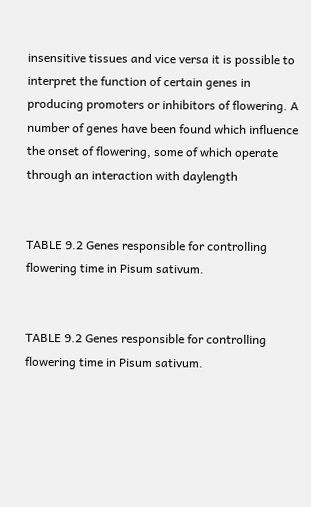insensitive tissues and vice versa it is possible to interpret the function of certain genes in producing promoters or inhibitors of flowering. A number of genes have been found which influence the onset of flowering, some of which operate through an interaction with daylength


TABLE 9.2 Genes responsible for controlling flowering time in Pisum sativum.


TABLE 9.2 Genes responsible for controlling flowering time in Pisum sativum.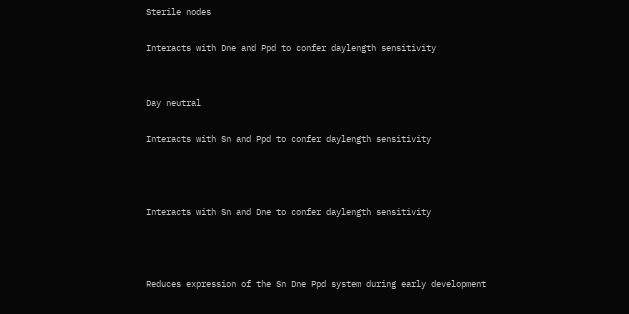Sterile nodes

Interacts with Dne and Ppd to confer daylength sensitivity


Day neutral

Interacts with Sn and Ppd to confer daylength sensitivity



Interacts with Sn and Dne to confer daylength sensitivity



Reduces expression of the Sn Dne Ppd system during early development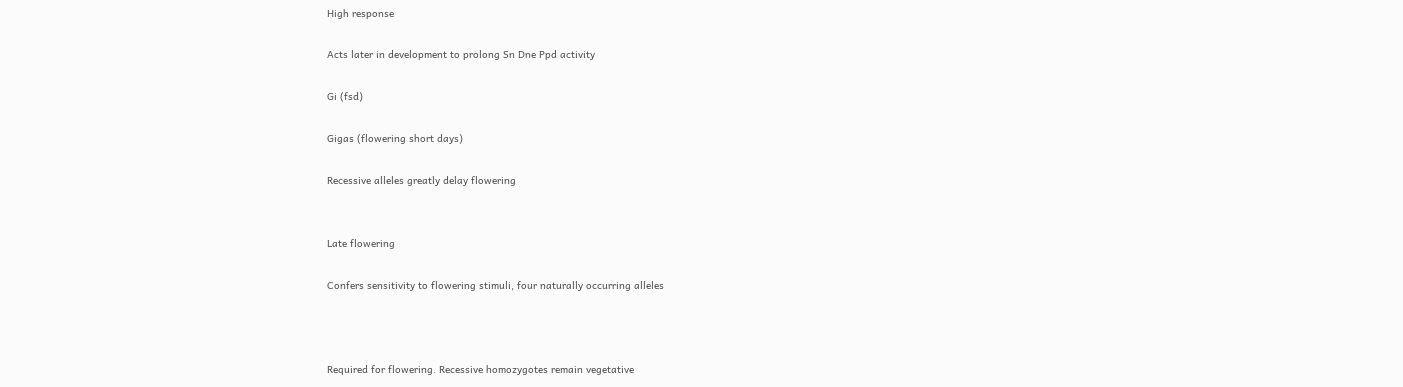High response

Acts later in development to prolong Sn Dne Ppd activity

Gi (fsd)

Gigas (flowering short days)

Recessive alleles greatly delay flowering


Late flowering

Confers sensitivity to flowering stimuli, four naturally occurring alleles



Required for flowering. Recessive homozygotes remain vegetative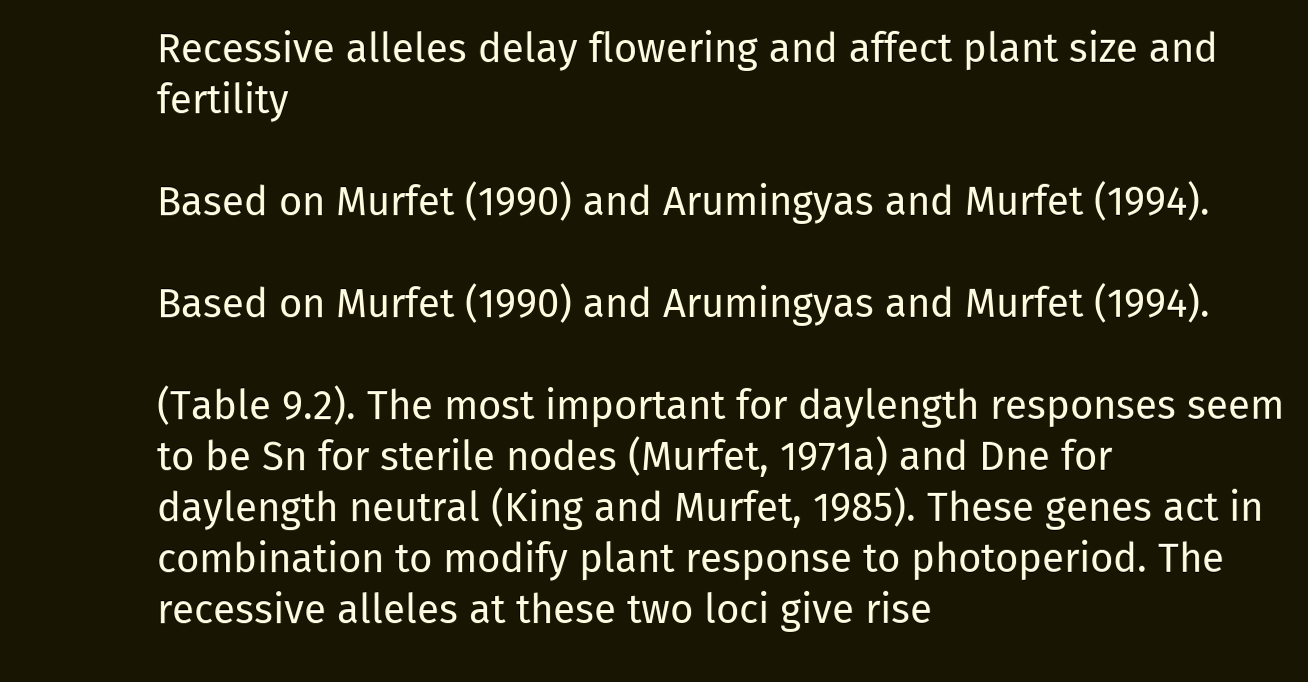Recessive alleles delay flowering and affect plant size and fertility

Based on Murfet (1990) and Arumingyas and Murfet (1994).

Based on Murfet (1990) and Arumingyas and Murfet (1994).

(Table 9.2). The most important for daylength responses seem to be Sn for sterile nodes (Murfet, 1971a) and Dne for daylength neutral (King and Murfet, 1985). These genes act in combination to modify plant response to photoperiod. The recessive alleles at these two loci give rise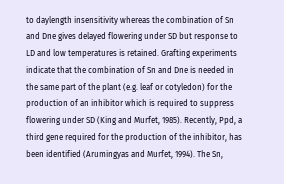to daylength insensitivity whereas the combination of Sn and Dne gives delayed flowering under SD but response to LD and low temperatures is retained. Grafting experiments indicate that the combination of Sn and Dne is needed in the same part of the plant (e.g. leaf or cotyledon) for the production of an inhibitor which is required to suppress flowering under SD (King and Murfet, 1985). Recently, Ppd, a third gene required for the production of the inhibitor, has been identified (Arumingyas and Murfet, 1994). The Sn,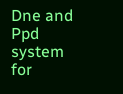Dne and Ppd system for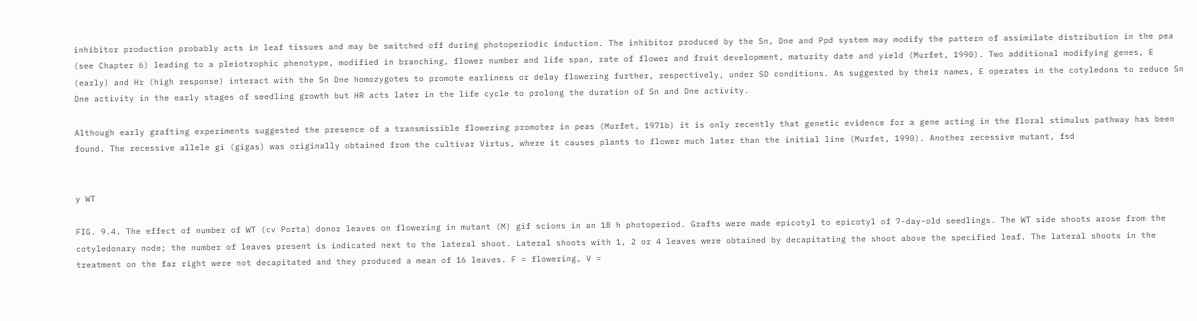inhibitor production probably acts in leaf tissues and may be switched off during photoperiodic induction. The inhibitor produced by the Sn, Dne and Ppd system may modify the pattern of assimilate distribution in the pea (see Chapter 6) leading to a pleiotrophic phenotype, modified in branching, flower number and life span, rate of flower and fruit development, maturity date and yield (Murfet, 1990). Two additional modifying genes, E (early) and Hr (high response) interact with the Sn Dne homozygotes to promote earliness or delay flowering further, respectively, under SD conditions. As suggested by their names, E operates in the cotyledons to reduce Sn Dne activity in the early stages of seedling growth but HR acts later in the life cycle to prolong the duration of Sn and Dne activity.

Although early grafting experiments suggested the presence of a transmissible flowering promoter in peas (Murfet, 1971b) it is only recently that genetic evidence for a gene acting in the floral stimulus pathway has been found. The recessive allele gi (gigas) was originally obtained from the cultivar Virtus, where it causes plants to flower much later than the initial line (Murfet, 1990). Another recessive mutant, fsd


y WT

FIG. 9.4. The effect of number of WT (cv Porta) donor leaves on flowering in mutant (M) gif scions in an 18 h photoperiod. Grafts were made epicotyl to epicotyl of 7-day-old seedlings. The WT side shoots arose from the cotyledonary node; the number of leaves present is indicated next to the lateral shoot. Lateral shoots with 1, 2 or 4 leaves were obtained by decapitating the shoot above the specified leaf. The lateral shoots in the treatment on the far right were not decapitated and they produced a mean of 16 leaves. F = flowering, V =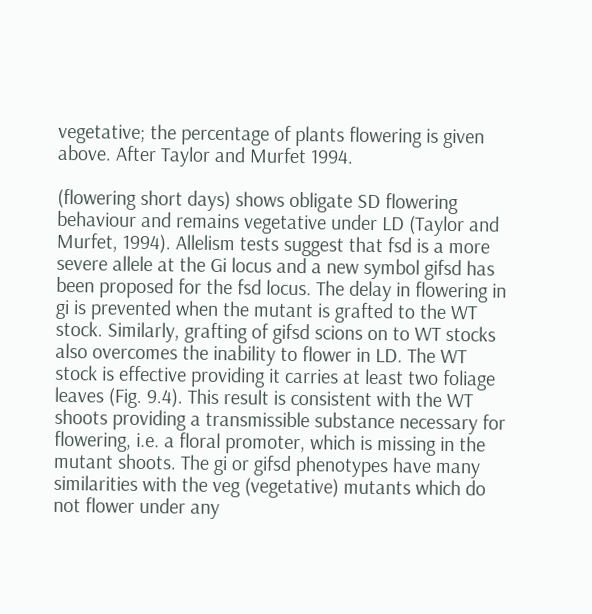vegetative; the percentage of plants flowering is given above. After Taylor and Murfet 1994.

(flowering short days) shows obligate SD flowering behaviour and remains vegetative under LD (Taylor and Murfet, 1994). Allelism tests suggest that fsd is a more severe allele at the Gi locus and a new symbol gifsd has been proposed for the fsd locus. The delay in flowering in gi is prevented when the mutant is grafted to the WT stock. Similarly, grafting of gifsd scions on to WT stocks also overcomes the inability to flower in LD. The WT stock is effective providing it carries at least two foliage leaves (Fig. 9.4). This result is consistent with the WT shoots providing a transmissible substance necessary for flowering, i.e. a floral promoter, which is missing in the mutant shoots. The gi or gifsd phenotypes have many similarities with the veg (vegetative) mutants which do not flower under any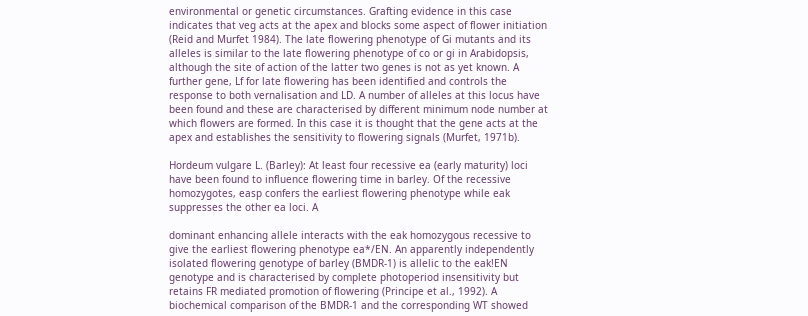environmental or genetic circumstances. Grafting evidence in this case indicates that veg acts at the apex and blocks some aspect of flower initiation (Reid and Murfet 1984). The late flowering phenotype of Gi mutants and its alleles is similar to the late flowering phenotype of co or gi in Arabidopsis, although the site of action of the latter two genes is not as yet known. A further gene, Lf for late flowering has been identified and controls the response to both vernalisation and LD. A number of alleles at this locus have been found and these are characterised by different minimum node number at which flowers are formed. In this case it is thought that the gene acts at the apex and establishes the sensitivity to flowering signals (Murfet, 1971b).

Hordeum vulgare L. (Barley): At least four recessive ea (early maturity) loci have been found to influence flowering time in barley. Of the recessive homozygotes, easp confers the earliest flowering phenotype while eak suppresses the other ea loci. A

dominant enhancing allele interacts with the eak homozygous recessive to give the earliest flowering phenotype ea*/EN. An apparently independently isolated flowering genotype of barley (BMDR-1) is allelic to the eak!EN genotype and is characterised by complete photoperiod insensitivity but retains FR mediated promotion of flowering (Principe et al., 1992). A biochemical comparison of the BMDR-1 and the corresponding WT showed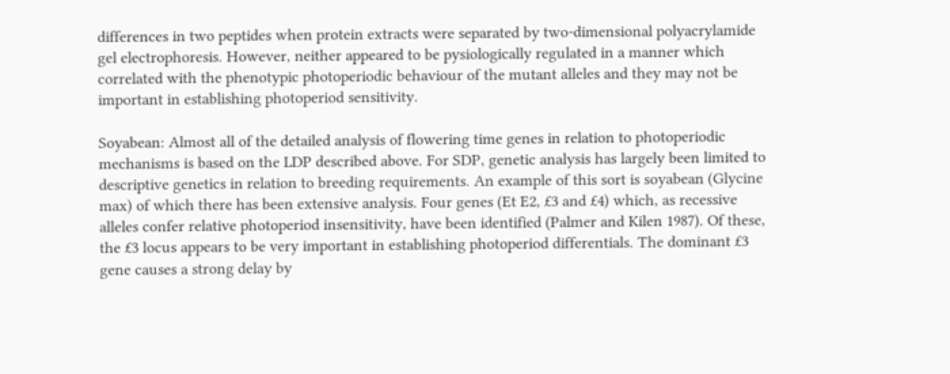differences in two peptides when protein extracts were separated by two-dimensional polyacrylamide gel electrophoresis. However, neither appeared to be pysiologically regulated in a manner which correlated with the phenotypic photoperiodic behaviour of the mutant alleles and they may not be important in establishing photoperiod sensitivity.

Soyabean: Almost all of the detailed analysis of flowering time genes in relation to photoperiodic mechanisms is based on the LDP described above. For SDP, genetic analysis has largely been limited to descriptive genetics in relation to breeding requirements. An example of this sort is soyabean (Glycine max) of which there has been extensive analysis. Four genes (Et E2, £3 and £4) which, as recessive alleles confer relative photoperiod insensitivity, have been identified (Palmer and Kilen 1987). Of these, the £3 locus appears to be very important in establishing photoperiod differentials. The dominant £3 gene causes a strong delay by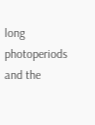long photoperiods and the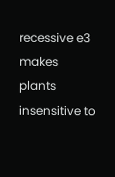recessive e3 makes plants insensitive to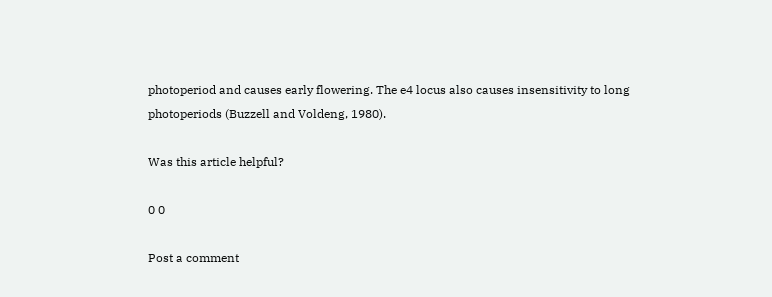photoperiod and causes early flowering. The e4 locus also causes insensitivity to long photoperiods (Buzzell and Voldeng, 1980).

Was this article helpful?

0 0

Post a comment